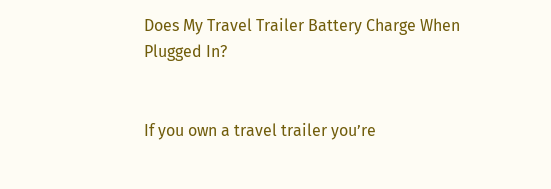Does My Travel Trailer Battery Charge When Plugged In?


If you own a travel trailer you’re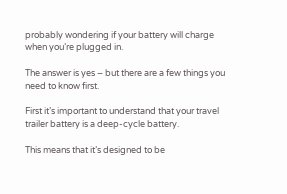probably wondering if your battery will charge when you’re plugged in.

The answer is yes – but there are a few things you need to know first.

First it’s important to understand that your travel trailer battery is a deep-cycle battery.

This means that it’s designed to be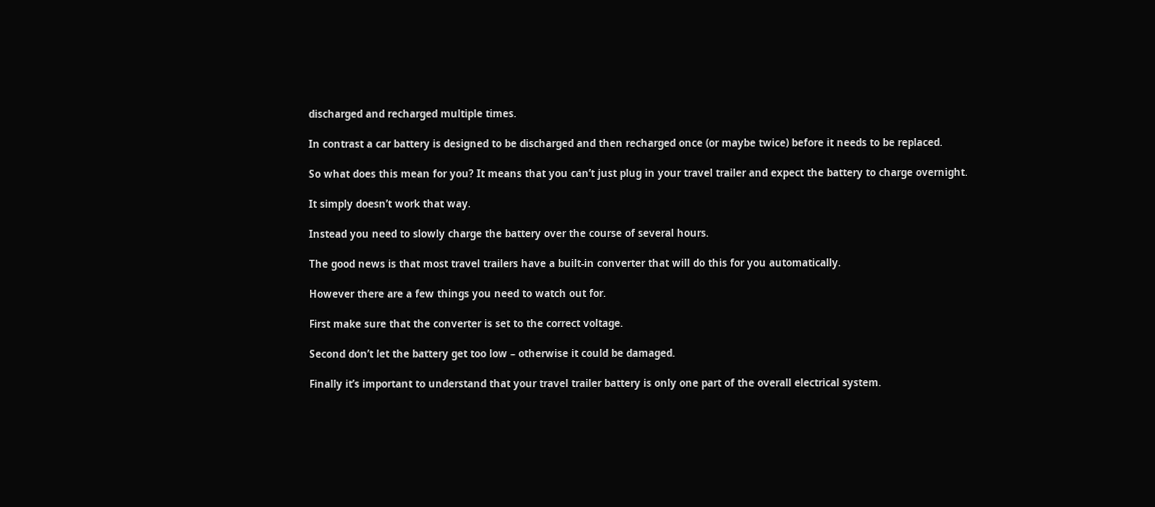discharged and recharged multiple times.

In contrast a car battery is designed to be discharged and then recharged once (or maybe twice) before it needs to be replaced.

So what does this mean for you? It means that you can’t just plug in your travel trailer and expect the battery to charge overnight.

It simply doesn’t work that way.

Instead you need to slowly charge the battery over the course of several hours.

The good news is that most travel trailers have a built-in converter that will do this for you automatically.

However there are a few things you need to watch out for.

First make sure that the converter is set to the correct voltage.

Second don’t let the battery get too low – otherwise it could be damaged.

Finally it’s important to understand that your travel trailer battery is only one part of the overall electrical system.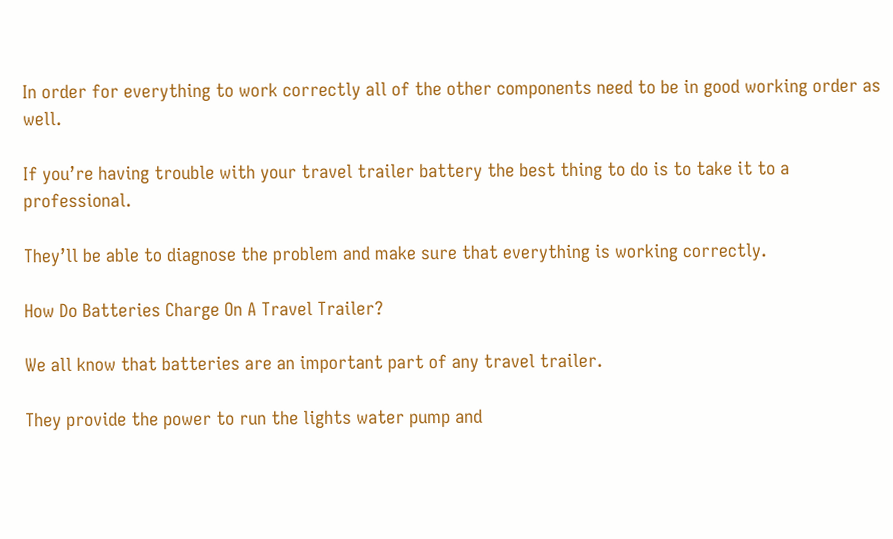In order for everything to work correctly all of the other components need to be in good working order as well.

If you’re having trouble with your travel trailer battery the best thing to do is to take it to a professional.

They’ll be able to diagnose the problem and make sure that everything is working correctly.

How Do Batteries Charge On A Travel Trailer?

We all know that batteries are an important part of any travel trailer.

They provide the power to run the lights water pump and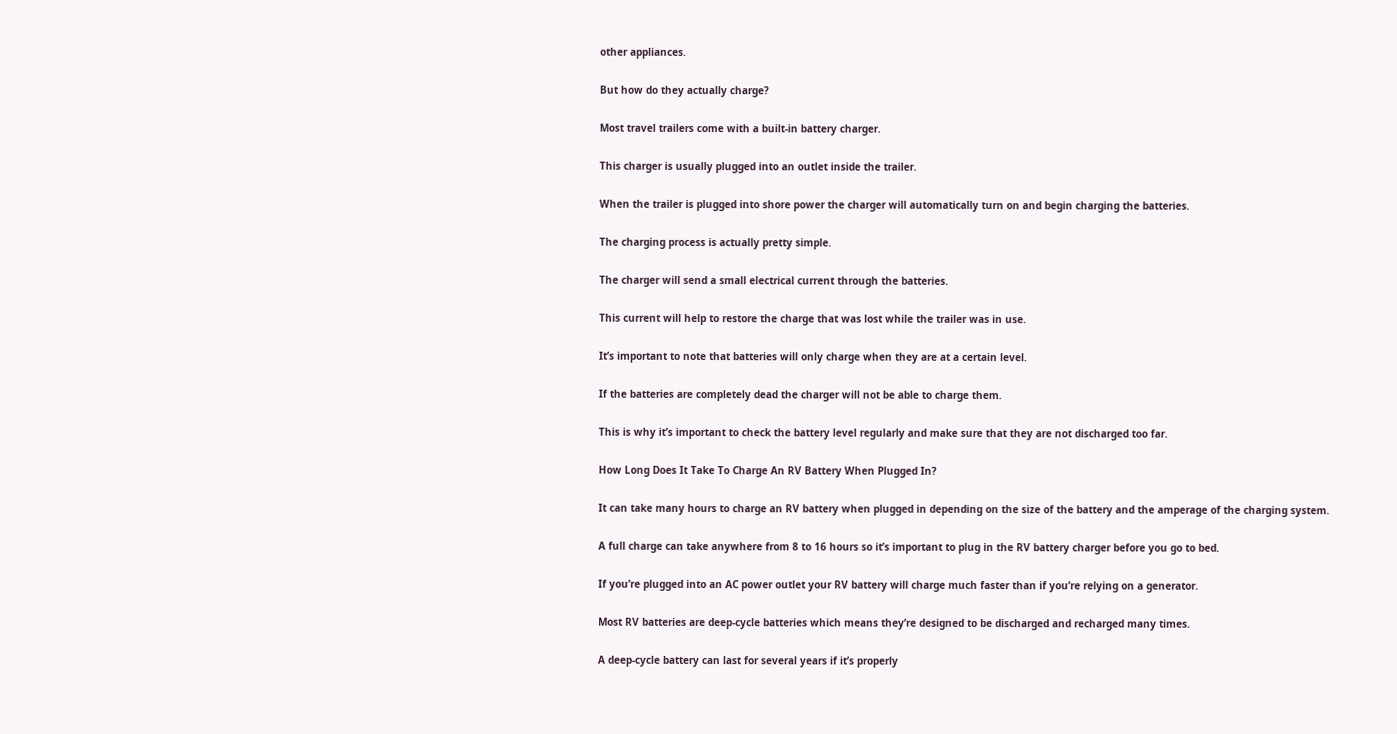other appliances.

But how do they actually charge?

Most travel trailers come with a built-in battery charger.

This charger is usually plugged into an outlet inside the trailer.

When the trailer is plugged into shore power the charger will automatically turn on and begin charging the batteries.

The charging process is actually pretty simple.

The charger will send a small electrical current through the batteries.

This current will help to restore the charge that was lost while the trailer was in use.

It’s important to note that batteries will only charge when they are at a certain level.

If the batteries are completely dead the charger will not be able to charge them.

This is why it’s important to check the battery level regularly and make sure that they are not discharged too far.

How Long Does It Take To Charge An RV Battery When Plugged In?

It can take many hours to charge an RV battery when plugged in depending on the size of the battery and the amperage of the charging system.

A full charge can take anywhere from 8 to 16 hours so it’s important to plug in the RV battery charger before you go to bed.

If you’re plugged into an AC power outlet your RV battery will charge much faster than if you’re relying on a generator.

Most RV batteries are deep-cycle batteries which means they’re designed to be discharged and recharged many times.

A deep-cycle battery can last for several years if it’s properly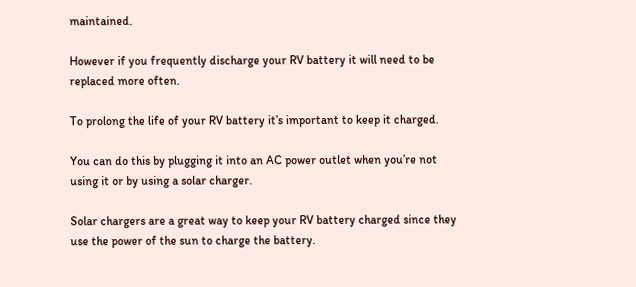maintained.

However if you frequently discharge your RV battery it will need to be replaced more often.

To prolong the life of your RV battery it’s important to keep it charged.

You can do this by plugging it into an AC power outlet when you’re not using it or by using a solar charger.

Solar chargers are a great way to keep your RV battery charged since they use the power of the sun to charge the battery.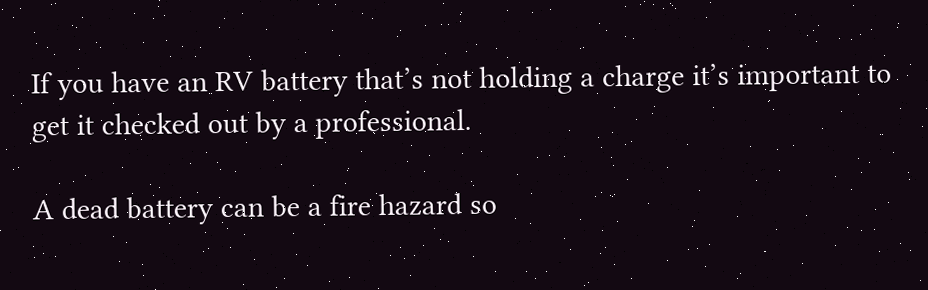If you have an RV battery that’s not holding a charge it’s important to get it checked out by a professional.

A dead battery can be a fire hazard so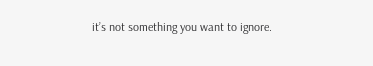it’s not something you want to ignore.